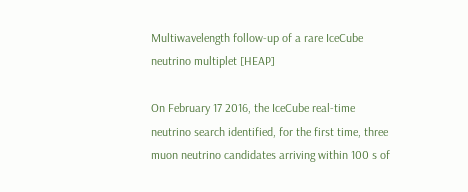Multiwavelength follow-up of a rare IceCube neutrino multiplet [HEAP]

On February 17 2016, the IceCube real-time neutrino search identified, for the first time, three muon neutrino candidates arriving within 100 s of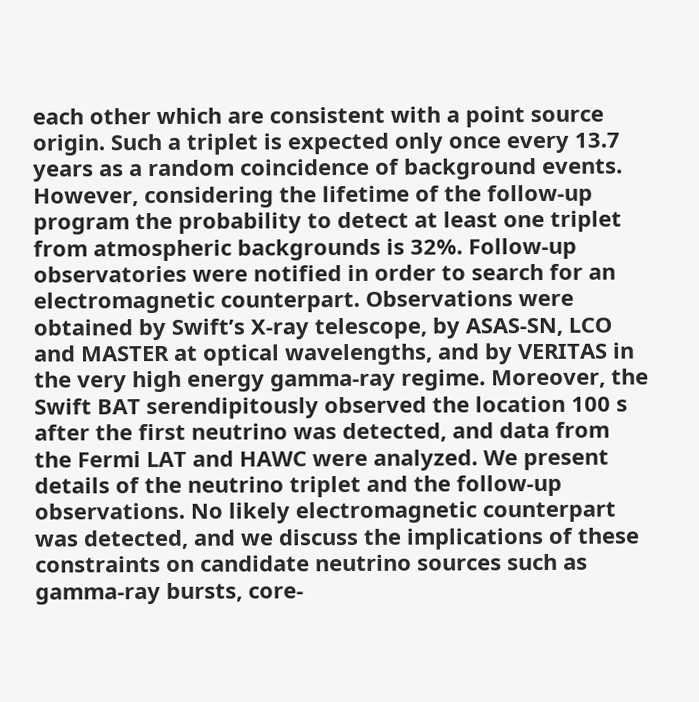each other which are consistent with a point source origin. Such a triplet is expected only once every 13.7 years as a random coincidence of background events. However, considering the lifetime of the follow-up program the probability to detect at least one triplet from atmospheric backgrounds is 32%. Follow-up observatories were notified in order to search for an electromagnetic counterpart. Observations were obtained by Swift’s X-ray telescope, by ASAS-SN, LCO and MASTER at optical wavelengths, and by VERITAS in the very high energy gamma-ray regime. Moreover, the Swift BAT serendipitously observed the location 100 s after the first neutrino was detected, and data from the Fermi LAT and HAWC were analyzed. We present details of the neutrino triplet and the follow-up observations. No likely electromagnetic counterpart was detected, and we discuss the implications of these constraints on candidate neutrino sources such as gamma-ray bursts, core-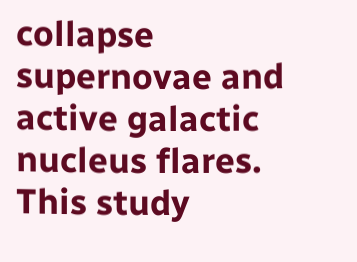collapse supernovae and active galactic nucleus flares. This study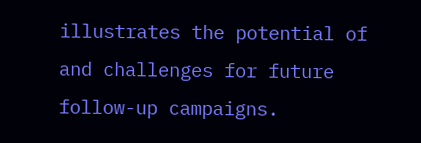illustrates the potential of and challenges for future follow-up campaigns.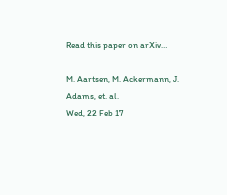Read this paper on arXiv…

M. Aartsen, M. Ackermann, J. Adams, et. al.
Wed, 22 Feb 17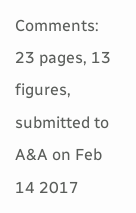Comments: 23 pages, 13 figures, submitted to A&A on Feb 14 2017